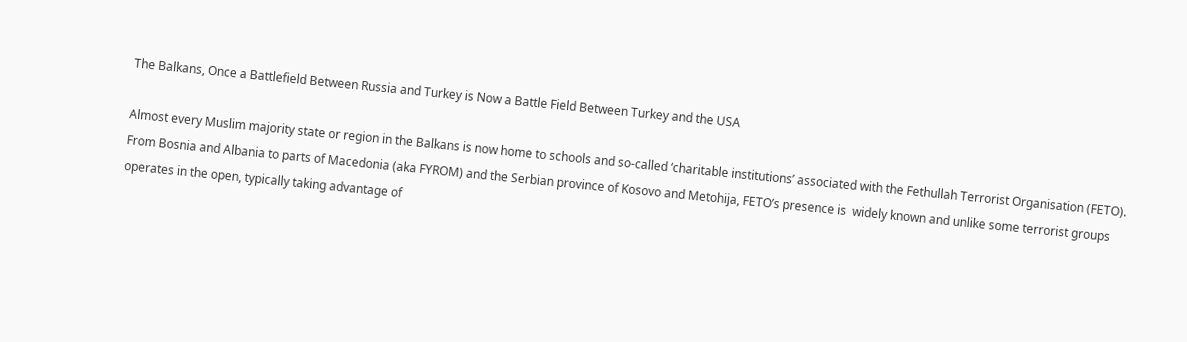The Balkans, Once a Battlefield Between Russia and Turkey is Now a Battle Field Between Turkey and the USA

Almost every Muslim majority state or region in the Balkans is now home to schools and so-called ‘charitable institutions’ associated with the Fethullah Terrorist Organisation (FETO). From Bosnia and Albania to parts of Macedonia (aka FYROM) and the Serbian province of Kosovo and Metohija, FETO’s presence is  widely known and unlike some terrorist groups operates in the open, typically taking advantage of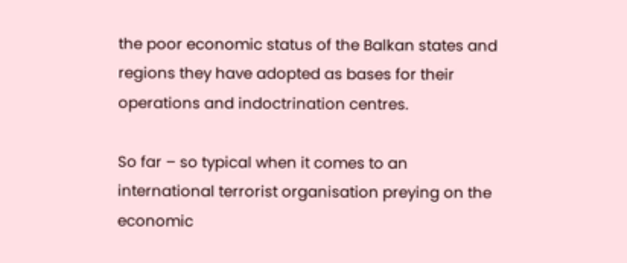the poor economic status of the Balkan states and regions they have adopted as bases for their operations and indoctrination centres.

So far – so typical when it comes to an international terrorist organisation preying on the economic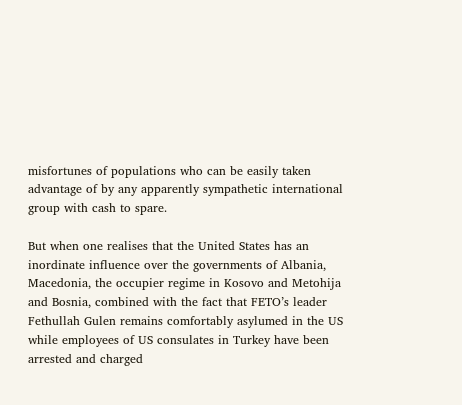misfortunes of populations who can be easily taken advantage of by any apparently sympathetic international group with cash to spare.

But when one realises that the United States has an inordinate influence over the governments of Albania, Macedonia, the occupier regime in Kosovo and Metohija and Bosnia, combined with the fact that FETO’s leader Fethullah Gulen remains comfortably asylumed in the US while employees of US consulates in Turkey have been arrested and charged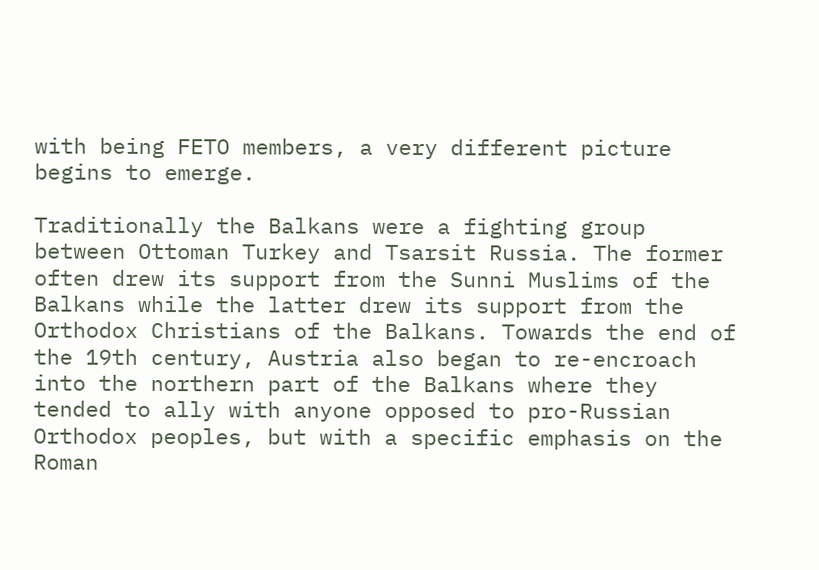with being FETO members, a very different picture begins to emerge.

Traditionally the Balkans were a fighting group between Ottoman Turkey and Tsarsit Russia. The former often drew its support from the Sunni Muslims of the Balkans while the latter drew its support from the Orthodox Christians of the Balkans. Towards the end of the 19th century, Austria also began to re-encroach into the northern part of the Balkans where they tended to ally with anyone opposed to pro-Russian Orthodox peoples, but with a specific emphasis on the Roman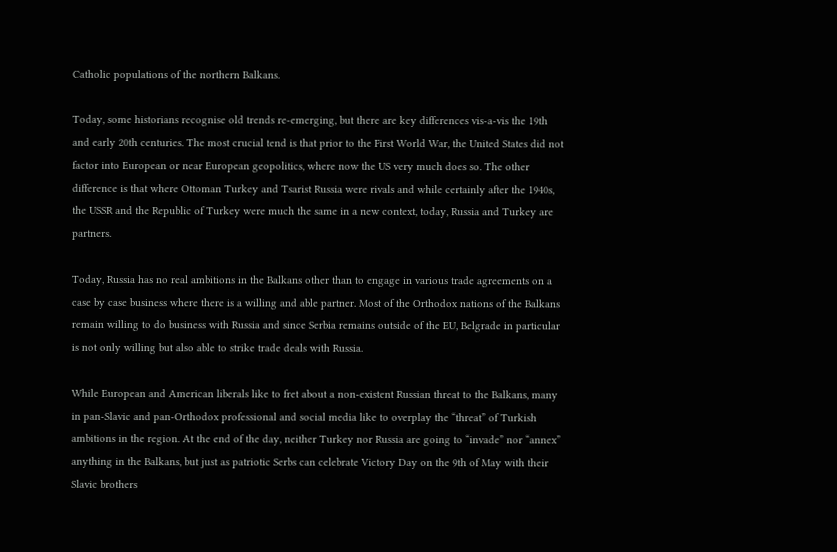Catholic populations of the northern Balkans.

Today, some historians recognise old trends re-emerging, but there are key differences vis-a-vis the 19th and early 20th centuries. The most crucial tend is that prior to the First World War, the United States did not factor into European or near European geopolitics, where now the US very much does so. The other difference is that where Ottoman Turkey and Tsarist Russia were rivals and while certainly after the 1940s, the USSR and the Republic of Turkey were much the same in a new context, today, Russia and Turkey are partners.

Today, Russia has no real ambitions in the Balkans other than to engage in various trade agreements on a case by case business where there is a willing and able partner. Most of the Orthodox nations of the Balkans remain willing to do business with Russia and since Serbia remains outside of the EU, Belgrade in particular is not only willing but also able to strike trade deals with Russia.

While European and American liberals like to fret about a non-existent Russian threat to the Balkans, many in pan-Slavic and pan-Orthodox professional and social media like to overplay the “threat” of Turkish ambitions in the region. At the end of the day, neither Turkey nor Russia are going to “invade” nor “annex” anything in the Balkans, but just as patriotic Serbs can celebrate Victory Day on the 9th of May with their Slavic brothers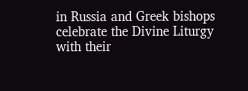in Russia and Greek bishops celebrate the Divine Liturgy with their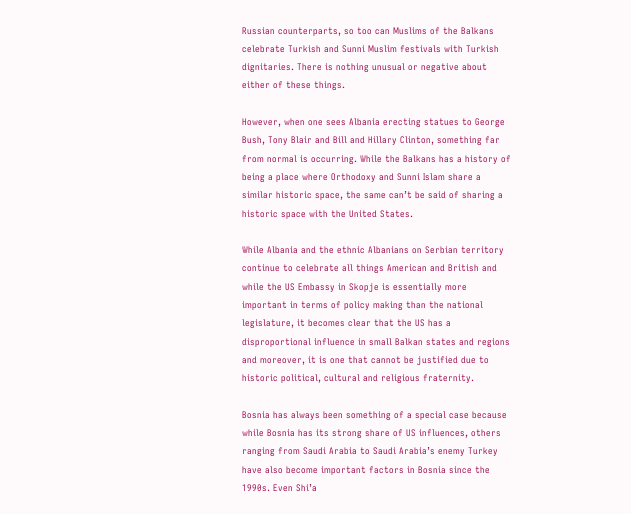Russian counterparts, so too can Muslims of the Balkans celebrate Turkish and Sunni Muslim festivals with Turkish dignitaries. There is nothing unusual or negative about either of these things.

However, when one sees Albania erecting statues to George Bush, Tony Blair and Bill and Hillary Clinton, something far from normal is occurring. While the Balkans has a history of being a place where Orthodoxy and Sunni Islam share a similar historic space, the same can’t be said of sharing a historic space with the United States.

While Albania and the ethnic Albanians on Serbian territory continue to celebrate all things American and British and while the US Embassy in Skopje is essentially more important in terms of policy making than the national legislature, it becomes clear that the US has a disproportional influence in small Balkan states and regions and moreover, it is one that cannot be justified due to historic political, cultural and religious fraternity.

Bosnia has always been something of a special case because while Bosnia has its strong share of US influences, others ranging from Saudi Arabia to Saudi Arabia’s enemy Turkey have also become important factors in Bosnia since the 1990s. Even Shi’a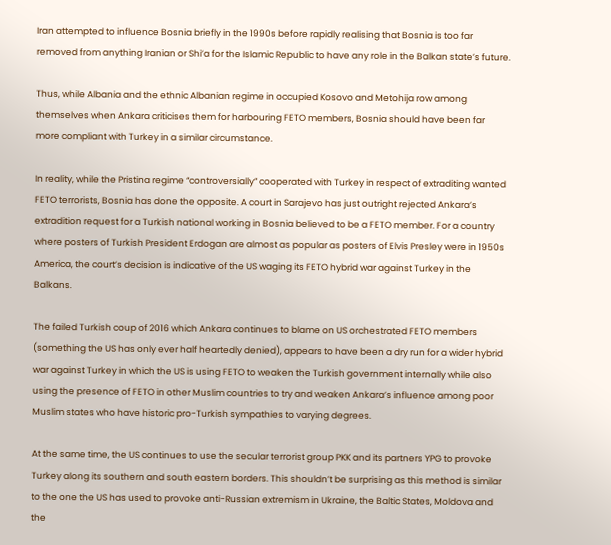Iran attempted to influence Bosnia briefly in the 1990s before rapidly realising that Bosnia is too far removed from anything Iranian or Shi’a for the Islamic Republic to have any role in the Balkan state’s future.

Thus, while Albania and the ethnic Albanian regime in occupied Kosovo and Metohija row among themselves when Ankara criticises them for harbouring FETO members, Bosnia should have been far more compliant with Turkey in a similar circumstance.

In reality, while the Pristina regime “controversially” cooperated with Turkey in respect of extraditing wanted FETO terrorists, Bosnia has done the opposite. A court in Sarajevo has just outright rejected Ankara’s extradition request for a Turkish national working in Bosnia believed to be a FETO member. For a country where posters of Turkish President Erdogan are almost as popular as posters of Elvis Presley were in 1950s America, the court’s decision is indicative of the US waging its FETO hybrid war against Turkey in the Balkans.

The failed Turkish coup of 2016 which Ankara continues to blame on US orchestrated FETO members (something the US has only ever half heartedly denied), appears to have been a dry run for a wider hybrid war against Turkey in which the US is using FETO to weaken the Turkish government internally while also using the presence of FETO in other Muslim countries to try and weaken Ankara’s influence among poor Muslim states who have historic pro-Turkish sympathies to varying degrees.

At the same time, the US continues to use the secular terrorist group PKK and its partners YPG to provoke Turkey along its southern and south eastern borders. This shouldn’t be surprising as this method is similar to the one the US has used to provoke anti-Russian extremism in Ukraine, the Baltic States, Moldova and the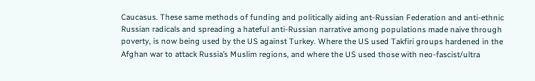Caucasus. These same methods of funding and politically aiding ant-Russian Federation and anti-ethnic Russian radicals and spreading a hateful anti-Russian narrative among populations made naive through poverty, is now being used by the US against Turkey. Where the US used Takfiri groups hardened in the Afghan war to attack Russia’s Muslim regions, and where the US used those with neo-fascist/ultra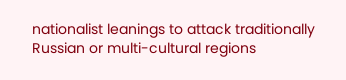nationalist leanings to attack traditionally Russian or multi-cultural regions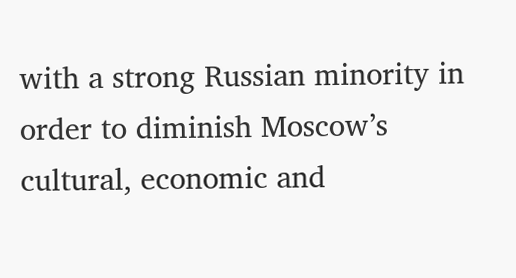with a strong Russian minority in order to diminish Moscow’s cultural, economic and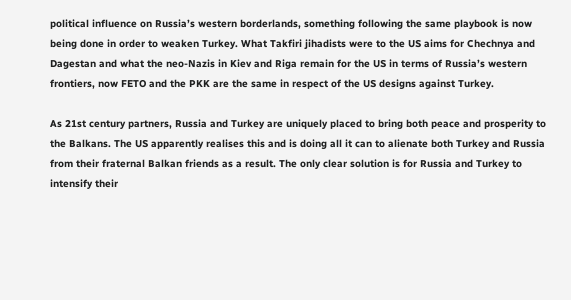political influence on Russia’s western borderlands, something following the same playbook is now being done in order to weaken Turkey. What Takfiri jihadists were to the US aims for Chechnya and Dagestan and what the neo-Nazis in Kiev and Riga remain for the US in terms of Russia’s western frontiers, now FETO and the PKK are the same in respect of the US designs against Turkey.

As 21st century partners, Russia and Turkey are uniquely placed to bring both peace and prosperity to the Balkans. The US apparently realises this and is doing all it can to alienate both Turkey and Russia from their fraternal Balkan friends as a result. The only clear solution is for Russia and Turkey to intensify their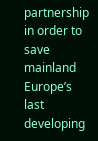partnership in order to save mainland Europe’s last developing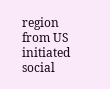region from US initiated social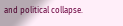and political collapse.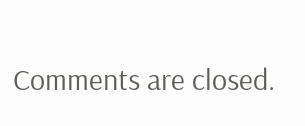Comments are closed.